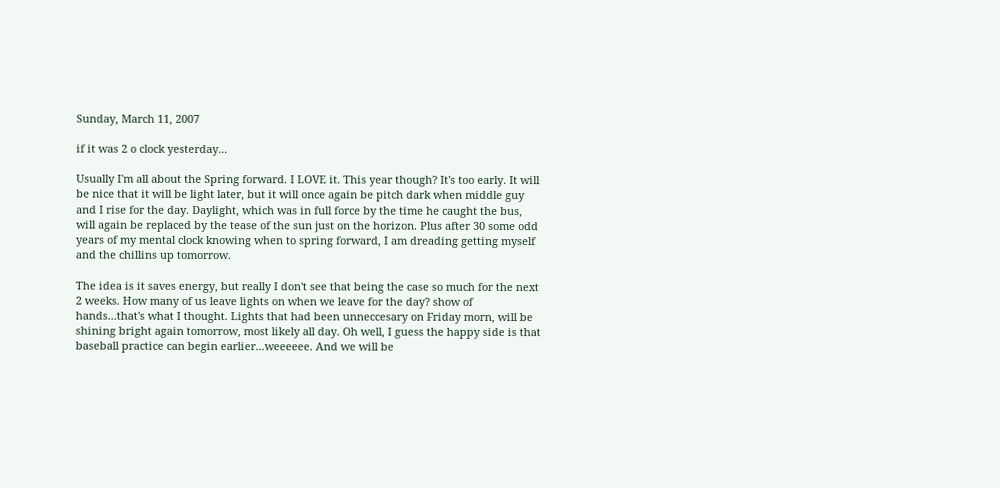Sunday, March 11, 2007

if it was 2 o clock yesterday...

Usually I'm all about the Spring forward. I LOVE it. This year though? It's too early. It will be nice that it will be light later, but it will once again be pitch dark when middle guy and I rise for the day. Daylight, which was in full force by the time he caught the bus, will again be replaced by the tease of the sun just on the horizon. Plus after 30 some odd years of my mental clock knowing when to spring forward, I am dreading getting myself and the chillins up tomorrow.

The idea is it saves energy, but really I don't see that being the case so much for the next 2 weeks. How many of us leave lights on when we leave for the day? show of hands...that's what I thought. Lights that had been unneccesary on Friday morn, will be shining bright again tomorrow, most likely all day. Oh well, I guess the happy side is that baseball practice can begin earlier...weeeeee. And we will be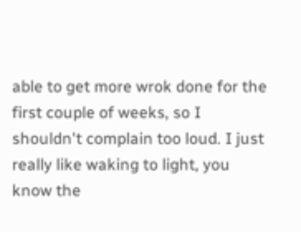able to get more wrok done for the first couple of weeks, so I shouldn't complain too loud. I just really like waking to light, you know the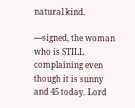natural kind.

----signed, the woman who is STILL complaining even though it is sunny and 45 today. Lord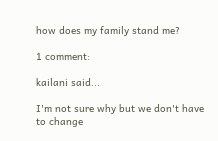how does my family stand me?

1 comment:

kailani said...

I'm not sure why but we don't have to change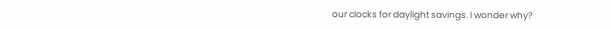our clocks for daylight savings. I wonder why?